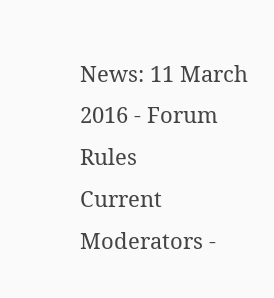News: 11 March 2016 - Forum Rules
Current Moderators -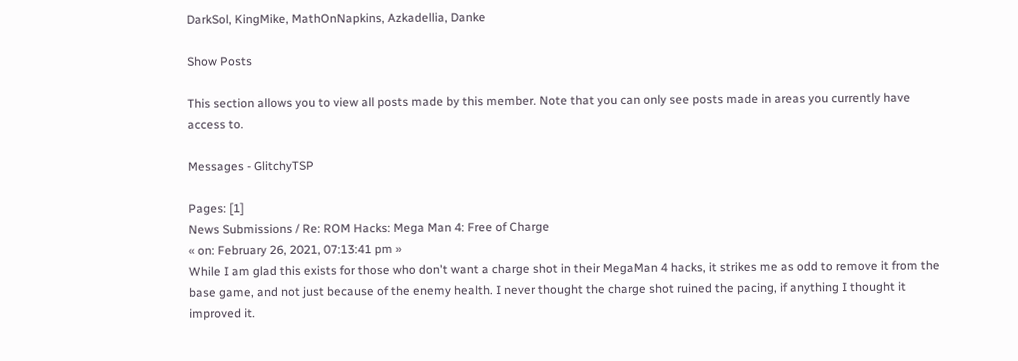DarkSol, KingMike, MathOnNapkins, Azkadellia, Danke

Show Posts

This section allows you to view all posts made by this member. Note that you can only see posts made in areas you currently have access to.

Messages - GlitchyTSP

Pages: [1]
News Submissions / Re: ROM Hacks: Mega Man 4: Free of Charge
« on: February 26, 2021, 07:13:41 pm »
While I am glad this exists for those who don't want a charge shot in their MegaMan 4 hacks, it strikes me as odd to remove it from the base game, and not just because of the enemy health. I never thought the charge shot ruined the pacing, if anything I thought it improved it.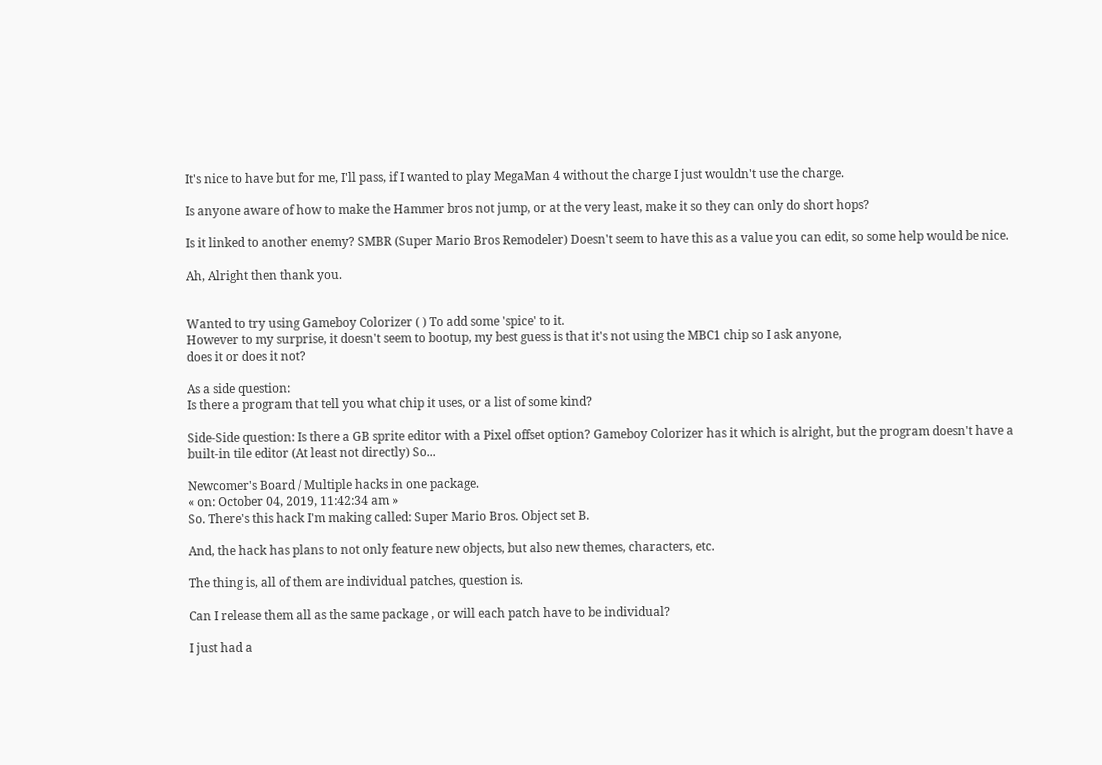It's nice to have but for me, I'll pass, if I wanted to play MegaMan 4 without the charge I just wouldn't use the charge.

Is anyone aware of how to make the Hammer bros not jump, or at the very least, make it so they can only do short hops?

Is it linked to another enemy? SMBR (Super Mario Bros Remodeler) Doesn't seem to have this as a value you can edit, so some help would be nice.

Ah, Alright then thank you.


Wanted to try using Gameboy Colorizer ( ) To add some 'spice' to it.
However to my surprise, it doesn't seem to bootup, my best guess is that it's not using the MBC1 chip so I ask anyone,
does it or does it not?

As a side question:
Is there a program that tell you what chip it uses, or a list of some kind?

Side-Side question: Is there a GB sprite editor with a Pixel offset option? Gameboy Colorizer has it which is alright, but the program doesn't have a built-in tile editor (At least not directly) So...

Newcomer's Board / Multiple hacks in one package.
« on: October 04, 2019, 11:42:34 am »
So. There's this hack I'm making called: Super Mario Bros. Object set B.

And, the hack has plans to not only feature new objects, but also new themes, characters, etc.

The thing is, all of them are individual patches, question is.

Can I release them all as the same package , or will each patch have to be individual?

I just had a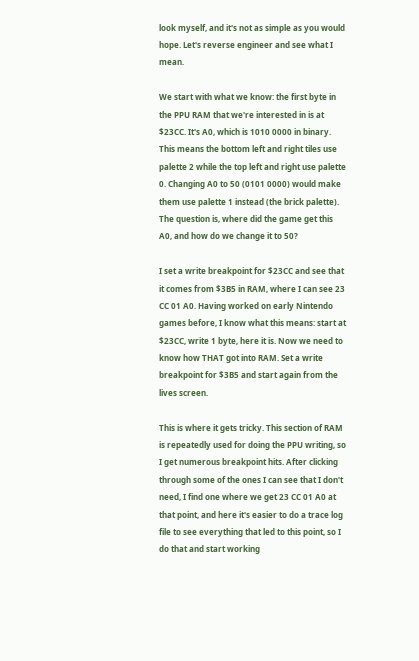look myself, and it's not as simple as you would hope. Let's reverse engineer and see what I mean.

We start with what we know: the first byte in the PPU RAM that we're interested in is at $23CC. It's A0, which is 1010 0000 in binary. This means the bottom left and right tiles use palette 2 while the top left and right use palette 0. Changing A0 to 50 (0101 0000) would make them use palette 1 instead (the brick palette). The question is, where did the game get this A0, and how do we change it to 50?

I set a write breakpoint for $23CC and see that it comes from $3B5 in RAM, where I can see 23 CC 01 A0. Having worked on early Nintendo games before, I know what this means: start at $23CC, write 1 byte, here it is. Now we need to know how THAT got into RAM. Set a write breakpoint for $3B5 and start again from the lives screen.

This is where it gets tricky. This section of RAM is repeatedly used for doing the PPU writing, so I get numerous breakpoint hits. After clicking through some of the ones I can see that I don't need, I find one where we get 23 CC 01 A0 at that point, and here it's easier to do a trace log file to see everything that led to this point, so I do that and start working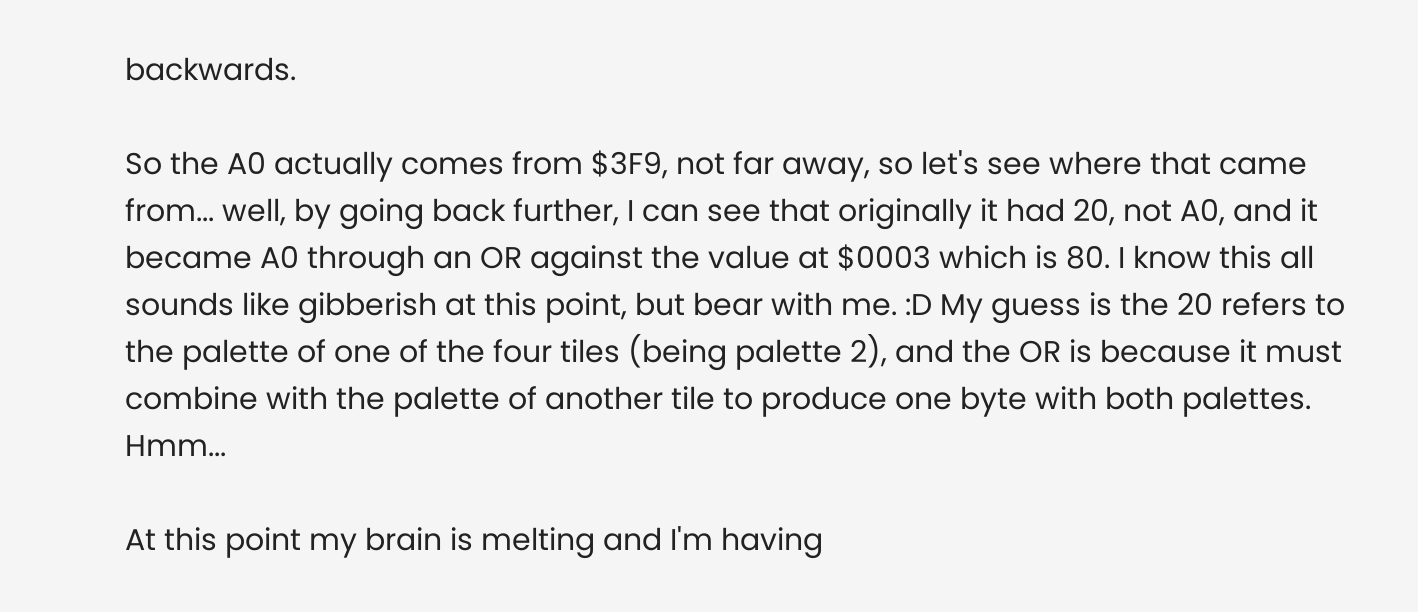backwards.

So the A0 actually comes from $3F9, not far away, so let's see where that came from... well, by going back further, I can see that originally it had 20, not A0, and it became A0 through an OR against the value at $0003 which is 80. I know this all sounds like gibberish at this point, but bear with me. :D My guess is the 20 refers to the palette of one of the four tiles (being palette 2), and the OR is because it must combine with the palette of another tile to produce one byte with both palettes. Hmm...

At this point my brain is melting and I'm having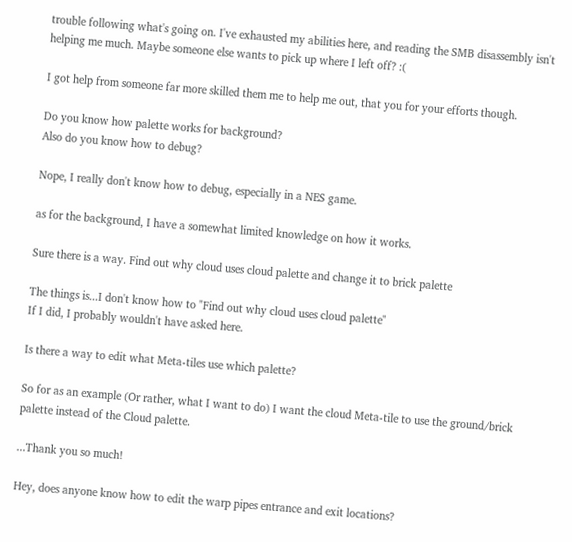trouble following what's going on. I've exhausted my abilities here, and reading the SMB disassembly isn't helping me much. Maybe someone else wants to pick up where I left off? :(

I got help from someone far more skilled them me to help me out, that you for your efforts though.

Do you know how palette works for background?
Also do you know how to debug?

Nope, I really don't know how to debug, especially in a NES game.

as for the background, I have a somewhat limited knowledge on how it works.

Sure there is a way. Find out why cloud uses cloud palette and change it to brick palette

The things is...I don't know how to "Find out why cloud uses cloud palette"
If I did, I probably wouldn't have asked here.

Is there a way to edit what Meta-tiles use which palette?

So for as an example (Or rather, what I want to do) I want the cloud Meta-tile to use the ground/brick palette instead of the Cloud palette.

...Thank you so much!

Hey, does anyone know how to edit the warp pipes entrance and exit locations?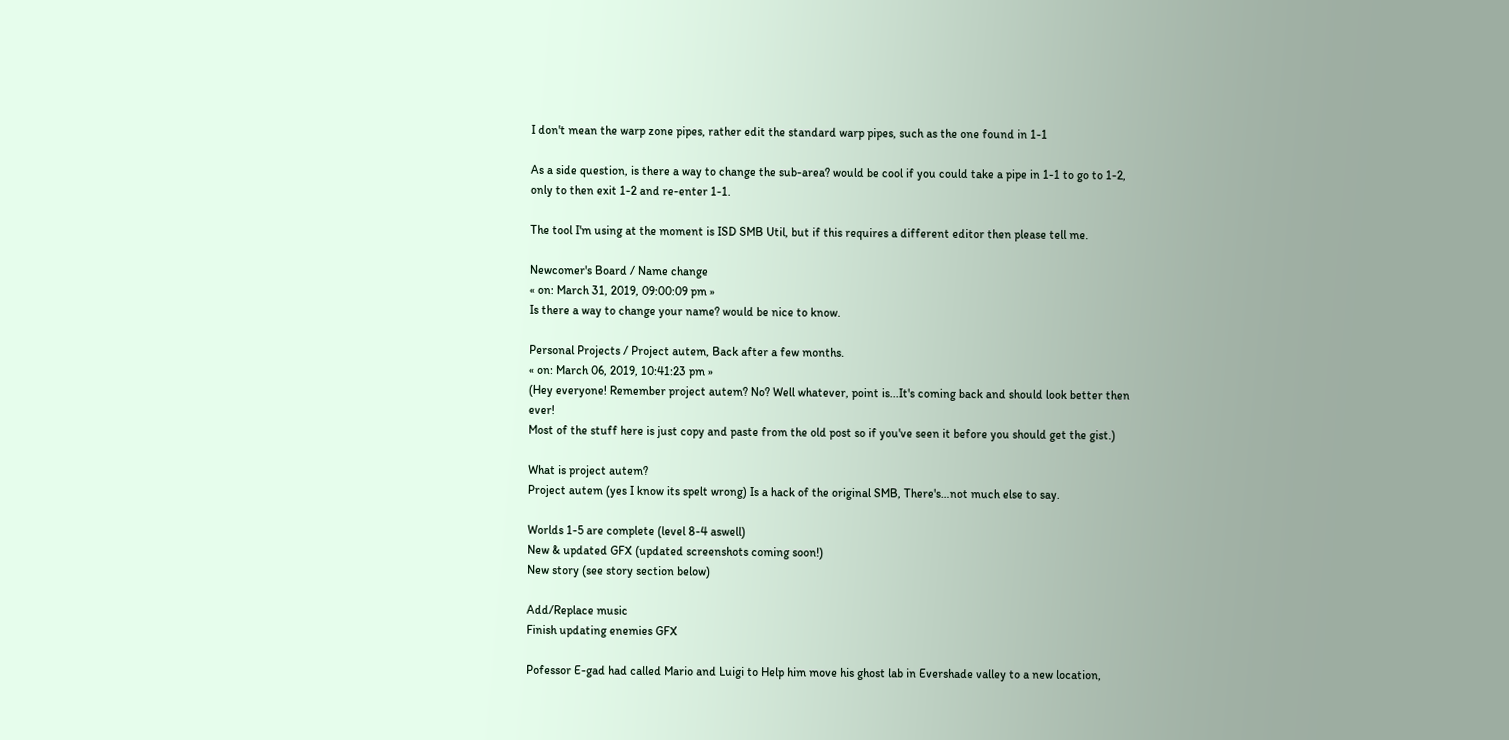I don't mean the warp zone pipes, rather edit the standard warp pipes, such as the one found in 1-1

As a side question, is there a way to change the sub-area? would be cool if you could take a pipe in 1-1 to go to 1-2, only to then exit 1-2 and re-enter 1-1.

The tool I'm using at the moment is ISD SMB Util, but if this requires a different editor then please tell me.

Newcomer's Board / Name change
« on: March 31, 2019, 09:00:09 pm »
Is there a way to change your name? would be nice to know.

Personal Projects / Project autem, Back after a few months.
« on: March 06, 2019, 10:41:23 pm »
(Hey everyone! Remember project autem? No? Well whatever, point is...It's coming back and should look better then ever!
Most of the stuff here is just copy and paste from the old post so if you've seen it before you should get the gist.)

What is project autem?
Project autem (yes I know its spelt wrong) Is a hack of the original SMB, There's…not much else to say.

Worlds 1-5 are complete (level 8-4 aswell)
New & updated GFX (updated screenshots coming soon!)
New story (see story section below)

Add/Replace music
Finish updating enemies GFX

Pofessor E-gad had called Mario and Luigi to Help him move his ghost lab in Evershade valley to a new location,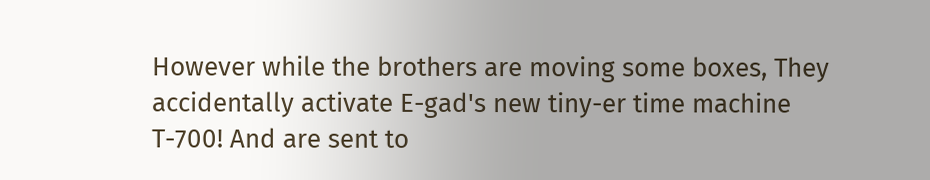However while the brothers are moving some boxes, They accidentally activate E-gad's new tiny-er time machine T-700! And are sent to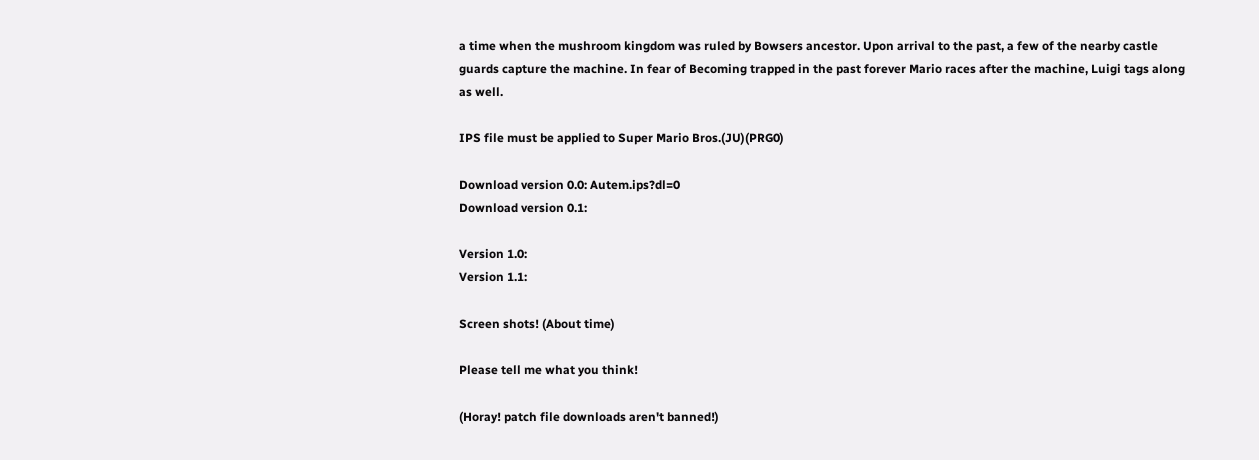a time when the mushroom kingdom was ruled by Bowsers ancestor. Upon arrival to the past, a few of the nearby castle guards capture the machine. In fear of Becoming trapped in the past forever Mario races after the machine, Luigi tags along as well.

IPS file must be applied to Super Mario Bros.(JU)(PRG0)

Download version 0.0: Autem.ips?dl=0
Download version 0.1:

Version 1.0:
Version 1.1:

Screen shots! (About time)

Please tell me what you think!

(Horay! patch file downloads aren't banned!)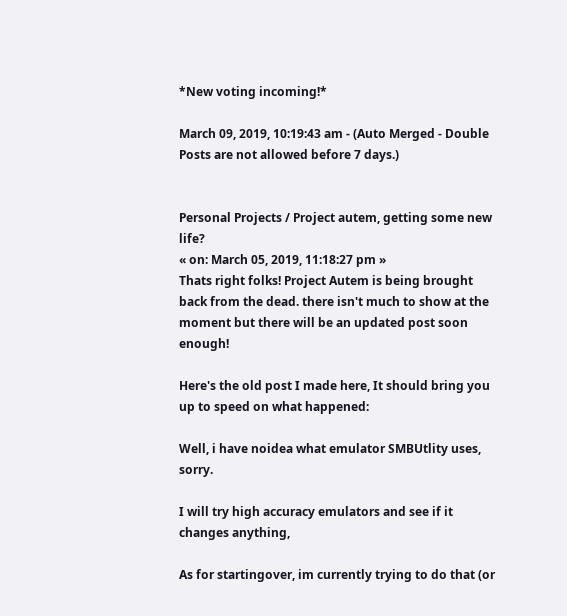*New voting incoming!*

March 09, 2019, 10:19:43 am - (Auto Merged - Double Posts are not allowed before 7 days.)


Personal Projects / Project autem, getting some new life?
« on: March 05, 2019, 11:18:27 pm »
Thats right folks! Project Autem is being brought back from the dead. there isn't much to show at the moment but there will be an updated post soon enough!

Here's the old post I made here, It should bring you up to speed on what happened:

Well, i have noidea what emulator SMBUtlity uses, sorry.

I will try high accuracy emulators and see if it changes anything,

As for startingover, im currently trying to do that (or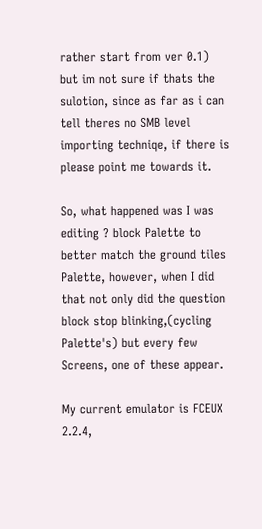rather start from ver 0.1) but im not sure if thats the sulotion, since as far as i can tell theres no SMB level importing techniqe, if there is please point me towards it.

So, what happened was I was editing ? block Palette to better match the ground tiles Palette, however, when I did that not only did the question block stop blinking,(cycling Palette's) but every few Screens, one of these appear.

My current emulator is FCEUX 2.2.4,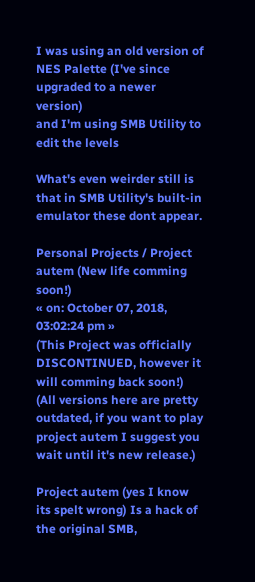I was using an old version of NES Palette (I've since upgraded to a newer version)
and I'm using SMB Utility to edit the levels

What's even weirder still is that in SMB Utility's built-in emulator these dont appear.

Personal Projects / Project autem (New life comming soon!)
« on: October 07, 2018, 03:02:24 pm »
(This Project was officially DISCONTINUED, however it will comming back soon!)
(All versions here are pretty outdated, if you want to play project autem I suggest you wait until it's new release.)

Project autem (yes I know its spelt wrong) Is a hack of the original SMB,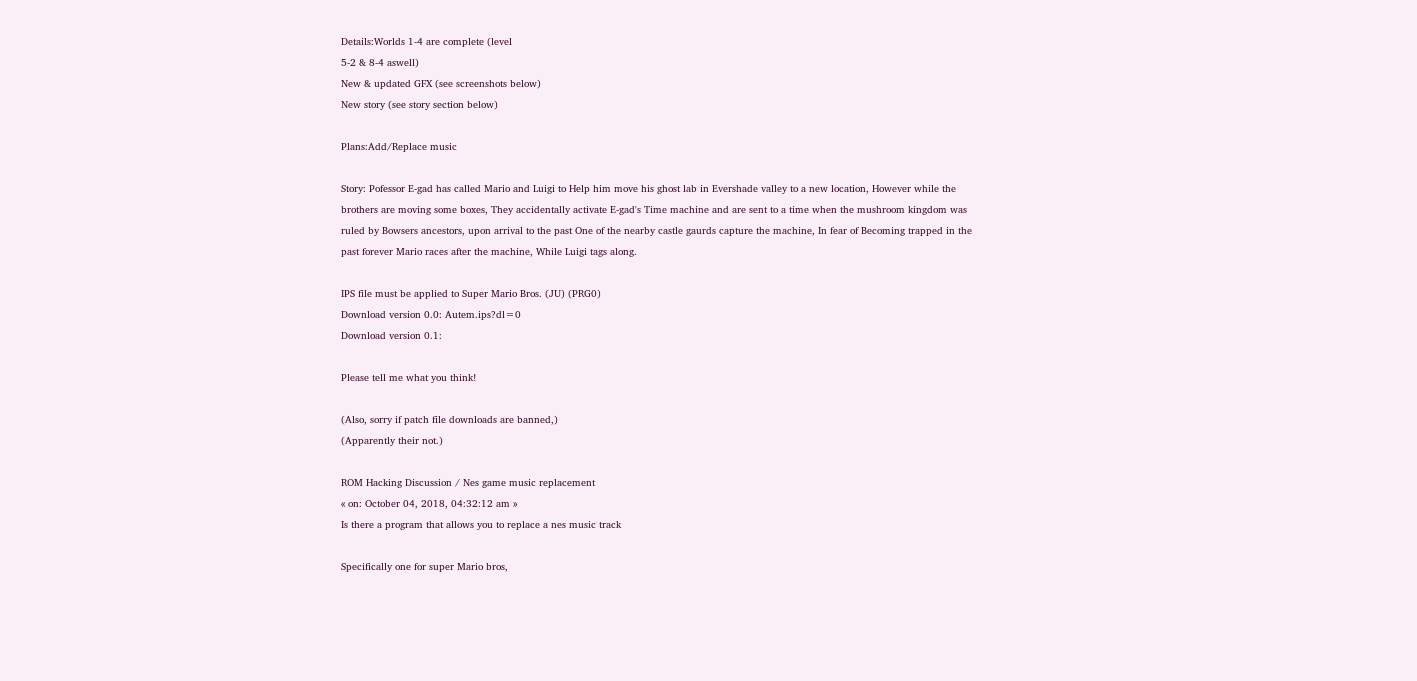Details:Worlds 1-4 are complete (level
5-2 & 8-4 aswell)
New & updated GFX (see screenshots below)
New story (see story section below)

Plans:Add/Replace music

Story: Pofessor E-gad has called Mario and Luigi to Help him move his ghost lab in Evershade valley to a new location, However while the brothers are moving some boxes, They accidentally activate E-gad's Time machine and are sent to a time when the mushroom kingdom was ruled by Bowsers ancestors, upon arrival to the past One of the nearby castle gaurds capture the machine, In fear of Becoming trapped in the past forever Mario races after the machine, While Luigi tags along.

IPS file must be applied to Super Mario Bros. (JU) (PRG0)
Download version 0.0: Autem.ips?dl=0
Download version 0.1:

Please tell me what you think!

(Also, sorry if patch file downloads are banned,)
(Apparently their not.)

ROM Hacking Discussion / Nes game music replacement
« on: October 04, 2018, 04:32:12 am »
Is there a program that allows you to replace a nes music track

Specifically one for super Mario bros,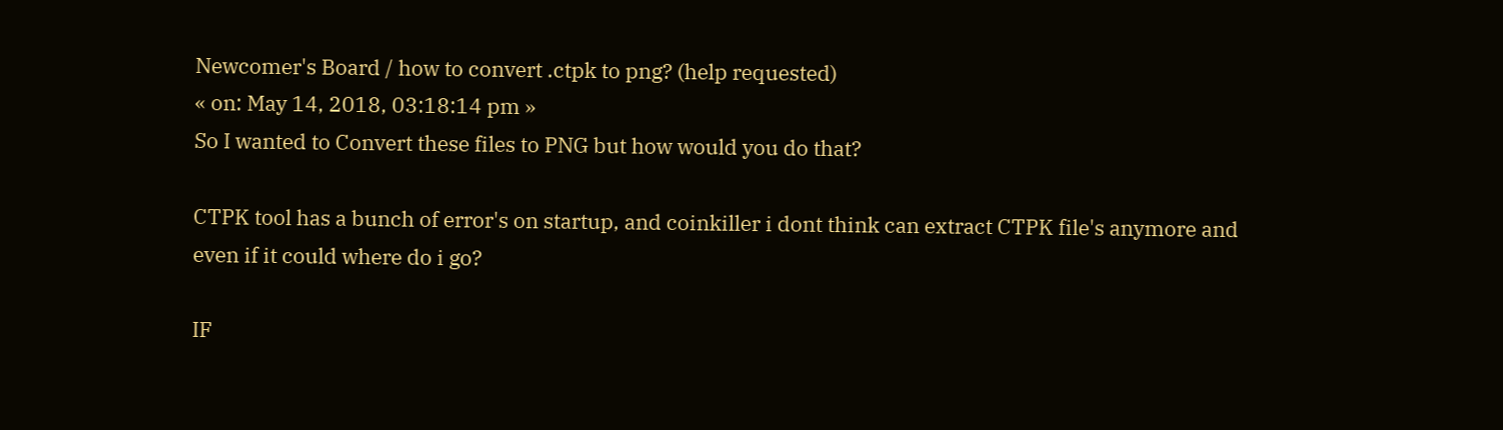Newcomer's Board / how to convert .ctpk to png? (help requested)
« on: May 14, 2018, 03:18:14 pm »
So I wanted to Convert these files to PNG but how would you do that?

CTPK tool has a bunch of error's on startup, and coinkiller i dont think can extract CTPK file's anymore and even if it could where do i go?

IF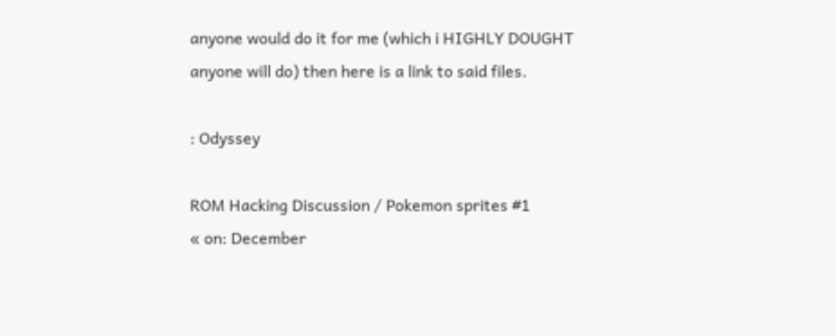anyone would do it for me (which i HIGHLY DOUGHT anyone will do) then here is a link to said files.

: Odyssey

ROM Hacking Discussion / Pokemon sprites #1
« on: December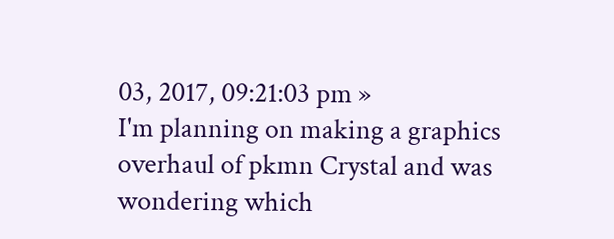03, 2017, 09:21:03 pm »
I'm planning on making a graphics overhaul of pkmn Crystal and was wondering which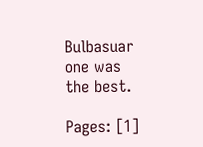Bulbasuar one was the best.

Pages: [1]